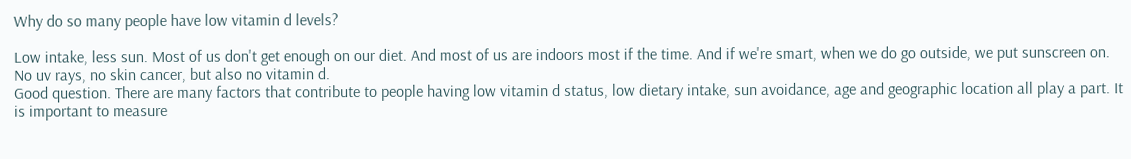Why do so many people have low vitamin d levels?

Low intake, less sun. Most of us don't get enough on our diet. And most of us are indoors most if the time. And if we're smart, when we do go outside, we put sunscreen on. No uv rays, no skin cancer, but also no vitamin d.
Good question. There are many factors that contribute to people having low vitamin d status, low dietary intake, sun avoidance, age and geographic location all play a part. It is important to measure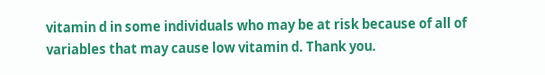vitamin d in some individuals who may be at risk because of all of variables that may cause low vitamin d. Thank you.